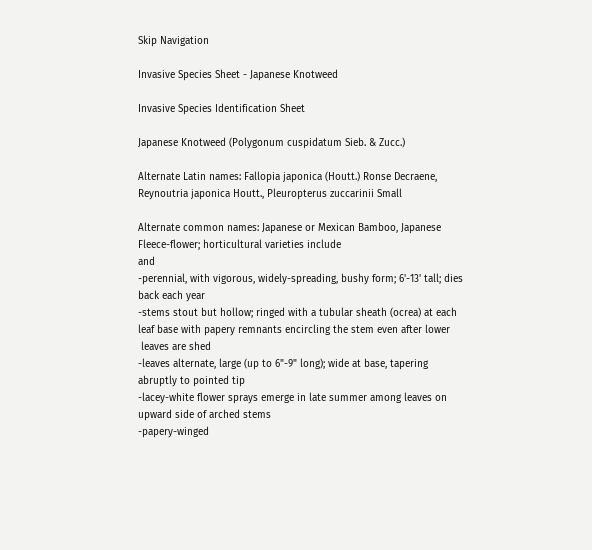Skip Navigation

Invasive Species Sheet - Japanese Knotweed

Invasive Species Identification Sheet

Japanese Knotweed (Polygonum cuspidatum Sieb. & Zucc.)

Alternate Latin names: Fallopia japonica (Houtt.) Ronse Decraene, Reynoutria japonica Houtt., Pleuropterus zuccarinii Small

Alternate common names: Japanese or Mexican Bamboo, Japanese Fleece-flower; horticultural varieties include
and
-perennial, with vigorous, widely-spreading, bushy form; 6'-13' tall; dies back each year
-stems stout but hollow; ringed with a tubular sheath (ocrea) at each leaf base with papery remnants encircling the stem even after lower
 leaves are shed
-leaves alternate, large (up to 6"-9" long); wide at base, tapering abruptly to pointed tip
-lacey-white flower sprays emerge in late summer among leaves on upward side of arched stems
-papery-winged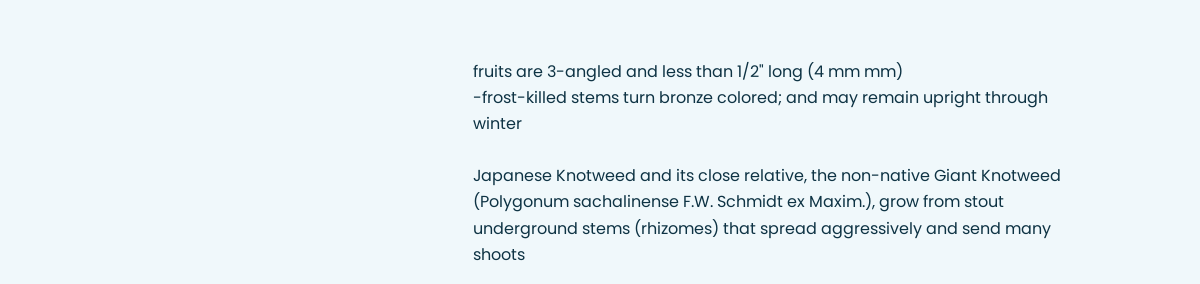fruits are 3-angled and less than 1/2" long (4 mm mm)
-frost-killed stems turn bronze colored; and may remain upright through winter

Japanese Knotweed and its close relative, the non-native Giant Knotweed (Polygonum sachalinense F.W. Schmidt ex Maxim.), grow from stout underground stems (rhizomes) that spread aggressively and send many shoots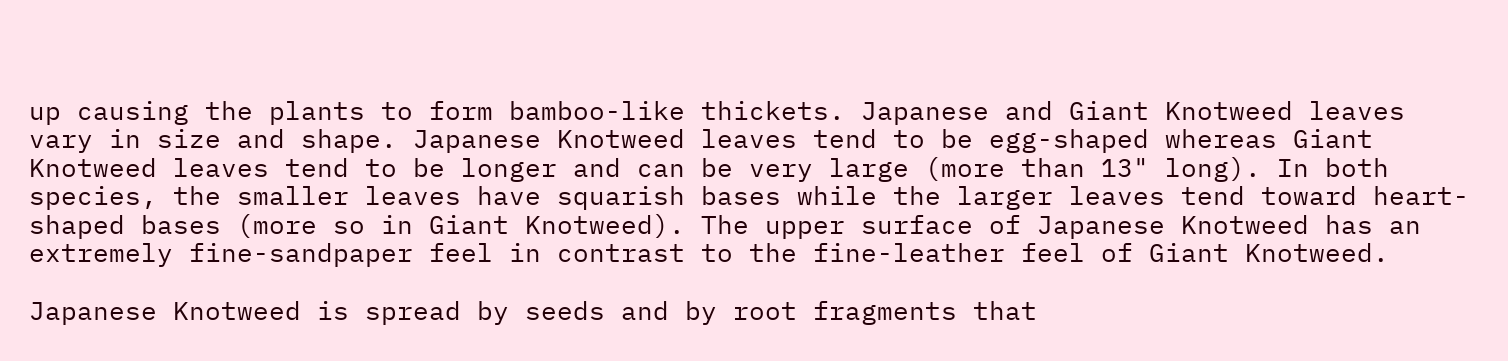up causing the plants to form bamboo-like thickets. Japanese and Giant Knotweed leaves vary in size and shape. Japanese Knotweed leaves tend to be egg-shaped whereas Giant Knotweed leaves tend to be longer and can be very large (more than 13" long). In both species, the smaller leaves have squarish bases while the larger leaves tend toward heart-shaped bases (more so in Giant Knotweed). The upper surface of Japanese Knotweed has an extremely fine-sandpaper feel in contrast to the fine-leather feel of Giant Knotweed.

Japanese Knotweed is spread by seeds and by root fragments that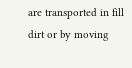are transported in fill dirt or by moving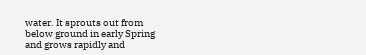water. It sprouts out from below ground in early Spring and grows rapidly and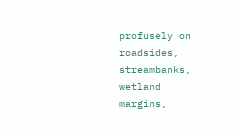profusely on roadsides, streambanks, wetland margins,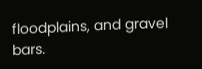floodplains, and gravel bars.